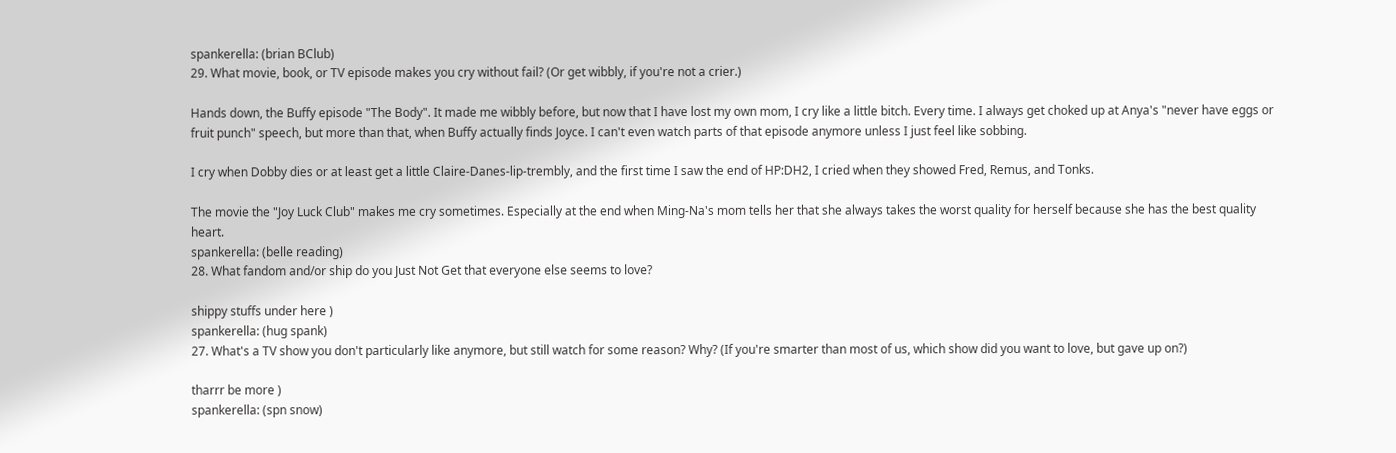spankerella: (brian BClub)
29. What movie, book, or TV episode makes you cry without fail? (Or get wibbly, if you're not a crier.)

Hands down, the Buffy episode "The Body". It made me wibbly before, but now that I have lost my own mom, I cry like a little bitch. Every time. I always get choked up at Anya's "never have eggs or fruit punch" speech, but more than that, when Buffy actually finds Joyce. I can't even watch parts of that episode anymore unless I just feel like sobbing.

I cry when Dobby dies or at least get a little Claire-Danes-lip-trembly, and the first time I saw the end of HP:DH2, I cried when they showed Fred, Remus, and Tonks.

The movie the "Joy Luck Club" makes me cry sometimes. Especially at the end when Ming-Na's mom tells her that she always takes the worst quality for herself because she has the best quality heart.
spankerella: (belle reading)
28. What fandom and/or ship do you Just Not Get that everyone else seems to love?

shippy stuffs under here )
spankerella: (hug spank)
27. What's a TV show you don't particularly like anymore, but still watch for some reason? Why? (If you're smarter than most of us, which show did you want to love, but gave up on?)

tharrr be more )
spankerella: (spn snow)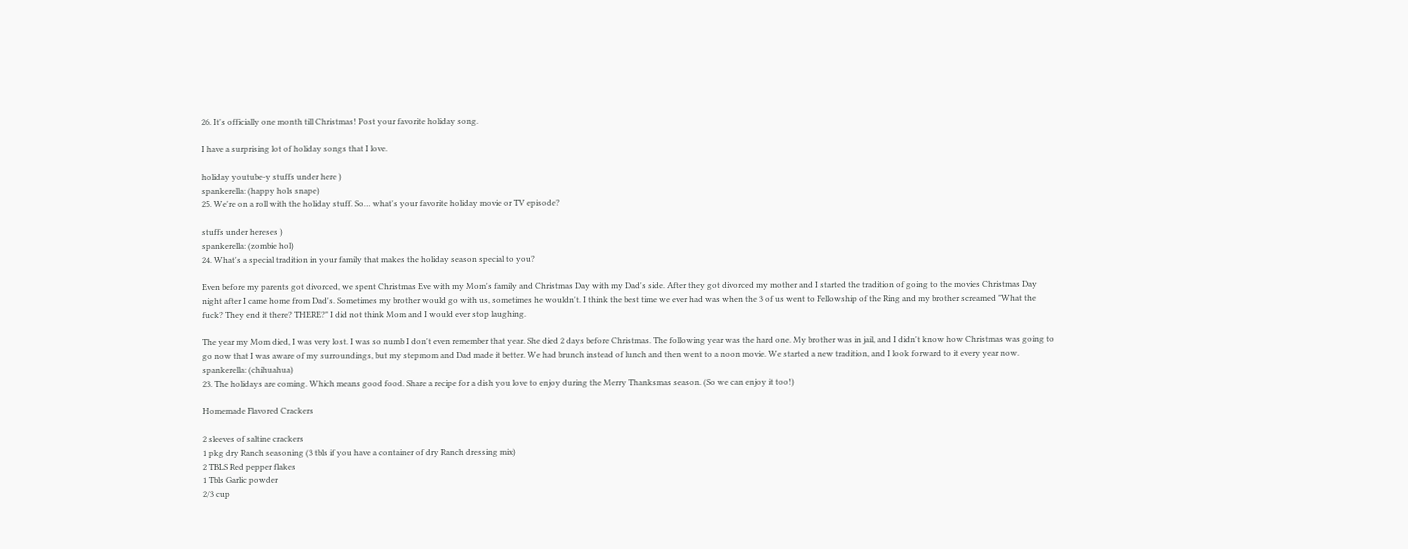26. It's officially one month till Christmas! Post your favorite holiday song.

I have a surprising lot of holiday songs that I love.

holiday youtube-y stuffs under here )
spankerella: (happy hols snape)
25. We're on a roll with the holiday stuff. So… what's your favorite holiday movie or TV episode?

stuffs under hereses )
spankerella: (zombie hol)
24. What's a special tradition in your family that makes the holiday season special to you?

Even before my parents got divorced, we spent Christmas Eve with my Mom's family and Christmas Day with my Dad's side. After they got divorced my mother and I started the tradition of going to the movies Christmas Day night after I came home from Dad's. Sometimes my brother would go with us, sometimes he wouldn't. I think the best time we ever had was when the 3 of us went to Fellowship of the Ring and my brother screamed "What the fuck? They end it there? THERE?" I did not think Mom and I would ever stop laughing.

The year my Mom died, I was very lost. I was so numb I don't even remember that year. She died 2 days before Christmas. The following year was the hard one. My brother was in jail, and I didn't know how Christmas was going to go now that I was aware of my surroundings, but my stepmom and Dad made it better. We had brunch instead of lunch and then went to a noon movie. We started a new tradition, and I look forward to it every year now.
spankerella: (chihuahua)
23. The holidays are coming. Which means good food. Share a recipe for a dish you love to enjoy during the Merry Thanksmas season. (So we can enjoy it too!)

Homemade Flavored Crackers

2 sleeves of saltine crackers
1 pkg dry Ranch seasoning (3 tbls if you have a container of dry Ranch dressing mix)
2 TBLS Red pepper flakes
1 Tbls Garlic powder
2/3 cup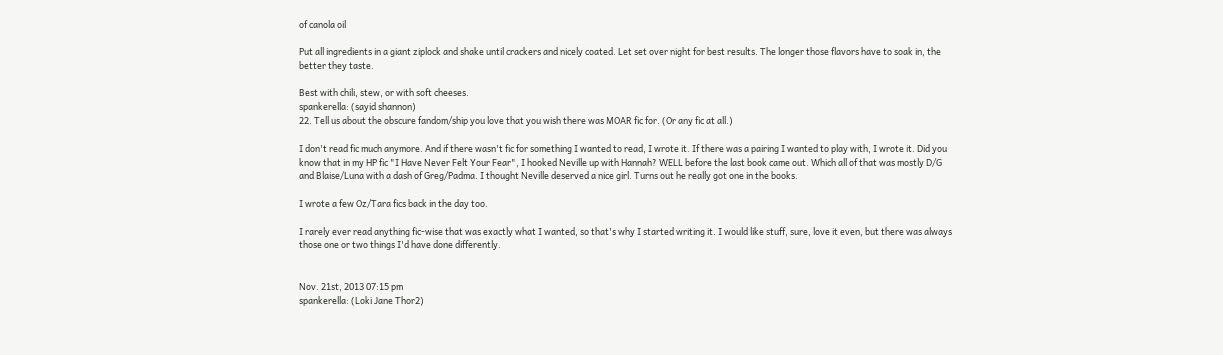of canola oil

Put all ingredients in a giant ziplock and shake until crackers and nicely coated. Let set over night for best results. The longer those flavors have to soak in, the better they taste.

Best with chili, stew, or with soft cheeses.
spankerella: (sayid shannon)
22. Tell us about the obscure fandom/ship you love that you wish there was MOAR fic for. (Or any fic at all.)

I don't read fic much anymore. And if there wasn't fic for something I wanted to read, I wrote it. If there was a pairing I wanted to play with, I wrote it. Did you know that in my HP fic "I Have Never Felt Your Fear", I hooked Neville up with Hannah? WELL before the last book came out. Which all of that was mostly D/G and Blaise/Luna with a dash of Greg/Padma. I thought Neville deserved a nice girl. Turns out he really got one in the books.

I wrote a few Oz/Tara fics back in the day too.

I rarely ever read anything fic-wise that was exactly what I wanted, so that's why I started writing it. I would like stuff, sure, love it even, but there was always those one or two things I'd have done differently.


Nov. 21st, 2013 07:15 pm
spankerella: (Loki Jane Thor2)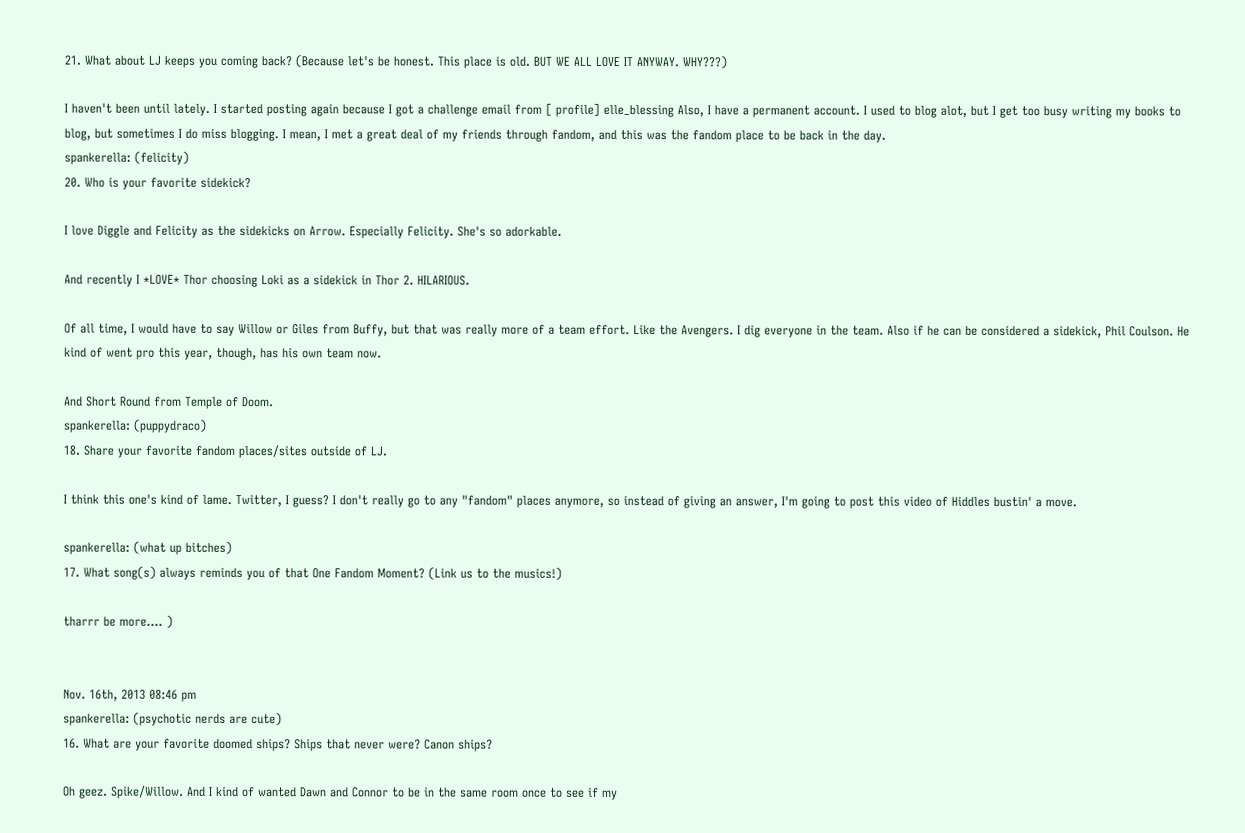21. What about LJ keeps you coming back? (Because let's be honest. This place is old. BUT WE ALL LOVE IT ANYWAY. WHY???)

I haven't been until lately. I started posting again because I got a challenge email from [ profile] elle_blessing Also, I have a permanent account. I used to blog alot, but I get too busy writing my books to blog, but sometimes I do miss blogging. I mean, I met a great deal of my friends through fandom, and this was the fandom place to be back in the day.
spankerella: (felicity)
20. Who is your favorite sidekick?

I love Diggle and Felicity as the sidekicks on Arrow. Especially Felicity. She's so adorkable.

And recently I *LOVE* Thor choosing Loki as a sidekick in Thor 2. HILARIOUS.

Of all time, I would have to say Willow or Giles from Buffy, but that was really more of a team effort. Like the Avengers. I dig everyone in the team. Also if he can be considered a sidekick, Phil Coulson. He kind of went pro this year, though, has his own team now.

And Short Round from Temple of Doom.
spankerella: (puppydraco)
18. Share your favorite fandom places/sites outside of LJ.

I think this one's kind of lame. Twitter, I guess? I don't really go to any "fandom" places anymore, so instead of giving an answer, I'm going to post this video of Hiddles bustin' a move.

spankerella: (what up bitches)
17. What song(s) always reminds you of that One Fandom Moment? (Link us to the musics!)

tharrr be more.... )


Nov. 16th, 2013 08:46 pm
spankerella: (psychotic nerds are cute)
16. What are your favorite doomed ships? Ships that never were? Canon ships?

Oh geez. Spike/Willow. And I kind of wanted Dawn and Connor to be in the same room once to see if my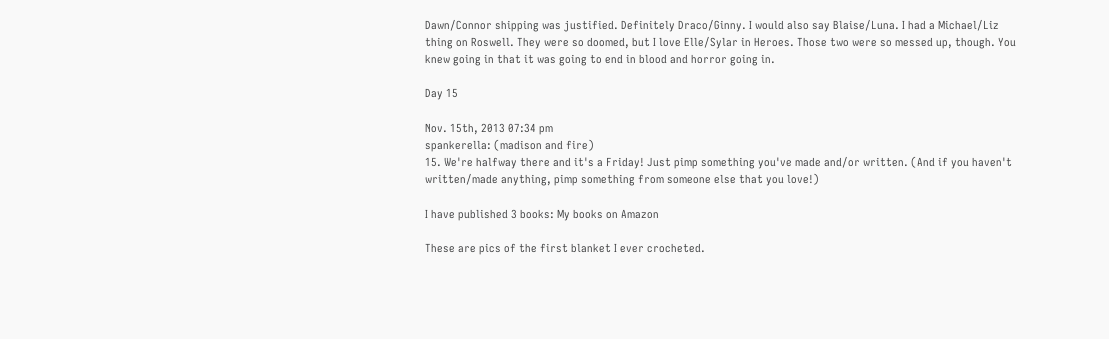Dawn/Connor shipping was justified. Definitely Draco/Ginny. I would also say Blaise/Luna. I had a Michael/Liz thing on Roswell. They were so doomed, but I love Elle/Sylar in Heroes. Those two were so messed up, though. You knew going in that it was going to end in blood and horror going in.

Day 15

Nov. 15th, 2013 07:34 pm
spankerella: (madison and fire)
15. We're halfway there and it's a Friday! Just pimp something you've made and/or written. (And if you haven't written/made anything, pimp something from someone else that you love!)

I have published 3 books: My books on Amazon

These are pics of the first blanket I ever crocheted.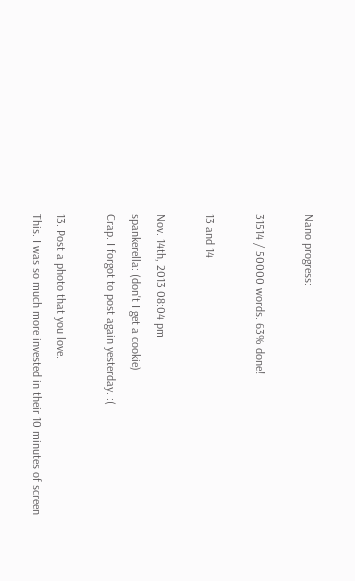Nano progress:

31514 / 50000 words. 63% done!

13 and 14

Nov. 14th, 2013 08:04 pm
spankerella: (don't I get a cookie)
Crap. I forgot to post again yesterday. :(

13. Post a photo that you love.
This. I was so much more invested in their 10 minutes of screen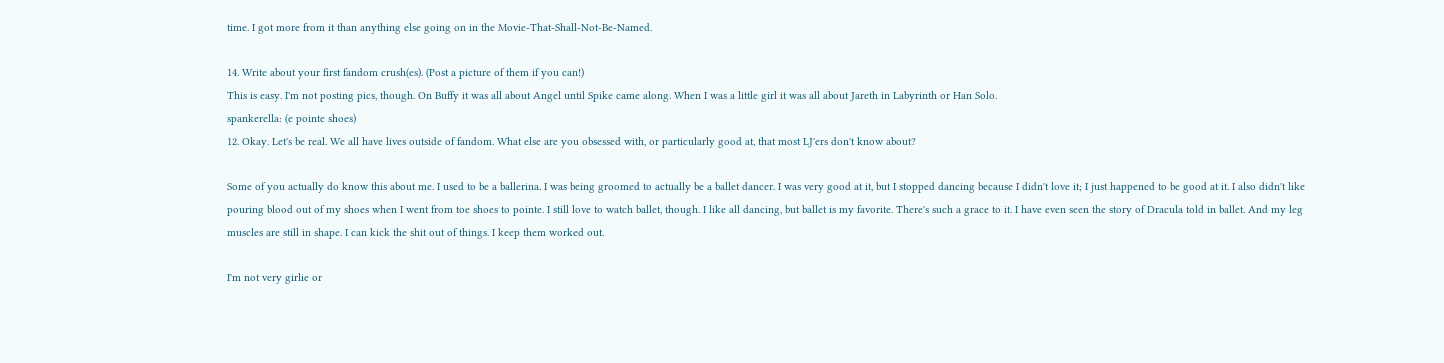time. I got more from it than anything else going on in the Movie-That-Shall-Not-Be-Named.

14. Write about your first fandom crush(es). (Post a picture of them if you can!)
This is easy. I'm not posting pics, though. On Buffy it was all about Angel until Spike came along. When I was a little girl it was all about Jareth in Labyrinth or Han Solo.
spankerella: (e pointe shoes)
12. Okay. Let's be real. We all have lives outside of fandom. What else are you obsessed with, or particularly good at, that most LJ'ers don't know about?

Some of you actually do know this about me. I used to be a ballerina. I was being groomed to actually be a ballet dancer. I was very good at it, but I stopped dancing because I didn't love it; I just happened to be good at it. I also didn't like pouring blood out of my shoes when I went from toe shoes to pointe. I still love to watch ballet, though. I like all dancing, but ballet is my favorite. There's such a grace to it. I have even seen the story of Dracula told in ballet. And my leg muscles are still in shape. I can kick the shit out of things. I keep them worked out.

I'm not very girlie or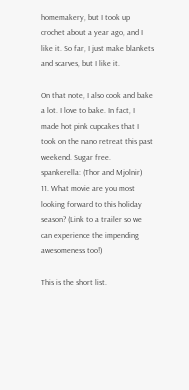homemakery, but I took up crochet about a year ago, and I like it. So far, I just make blankets and scarves, but I like it.

On that note, I also cook and bake a lot. I love to bake. In fact, I made hot pink cupcakes that I took on the nano retreat this past weekend. Sugar free.
spankerella: (Thor and Mjolnir)
11. What movie are you most looking forward to this holiday season? (Link to a trailer so we can experience the impending awesomeness too!)

This is the short list.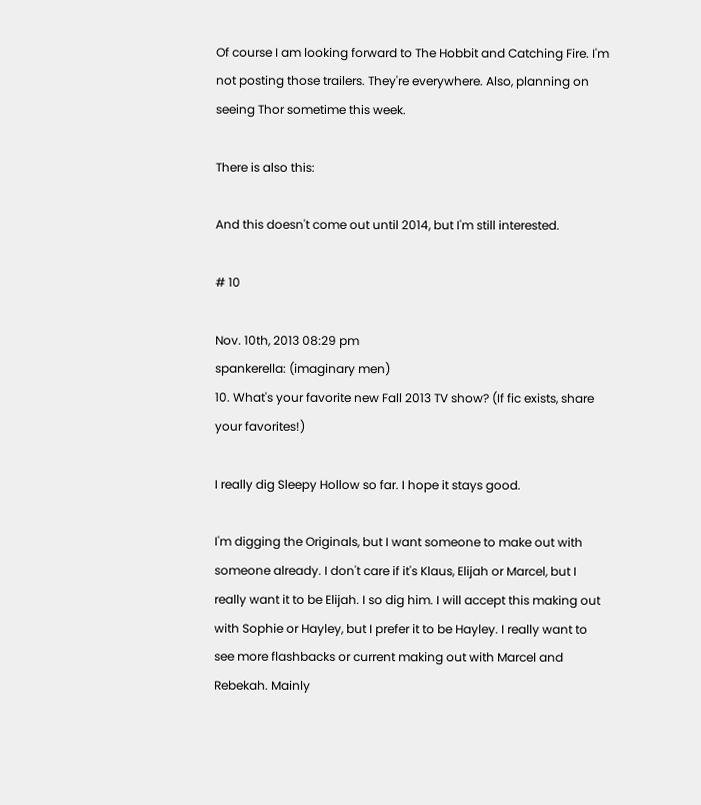Of course I am looking forward to The Hobbit and Catching Fire. I'm not posting those trailers. They're everywhere. Also, planning on seeing Thor sometime this week.

There is also this:

And this doesn't come out until 2014, but I'm still interested.

# 10

Nov. 10th, 2013 08:29 pm
spankerella: (imaginary men)
10. What's your favorite new Fall 2013 TV show? (If fic exists, share your favorites!)

I really dig Sleepy Hollow so far. I hope it stays good.

I'm digging the Originals, but I want someone to make out with someone already. I don't care if it's Klaus, Elijah or Marcel, but I really want it to be Elijah. I so dig him. I will accept this making out with Sophie or Hayley, but I prefer it to be Hayley. I really want to see more flashbacks or current making out with Marcel and Rebekah. Mainly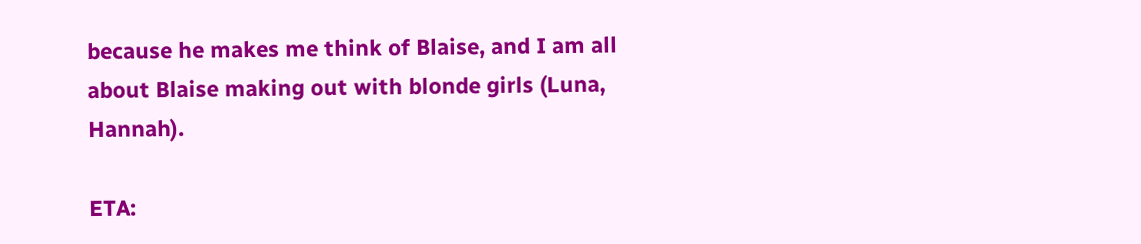because he makes me think of Blaise, and I am all about Blaise making out with blonde girls (Luna, Hannah).

ETA: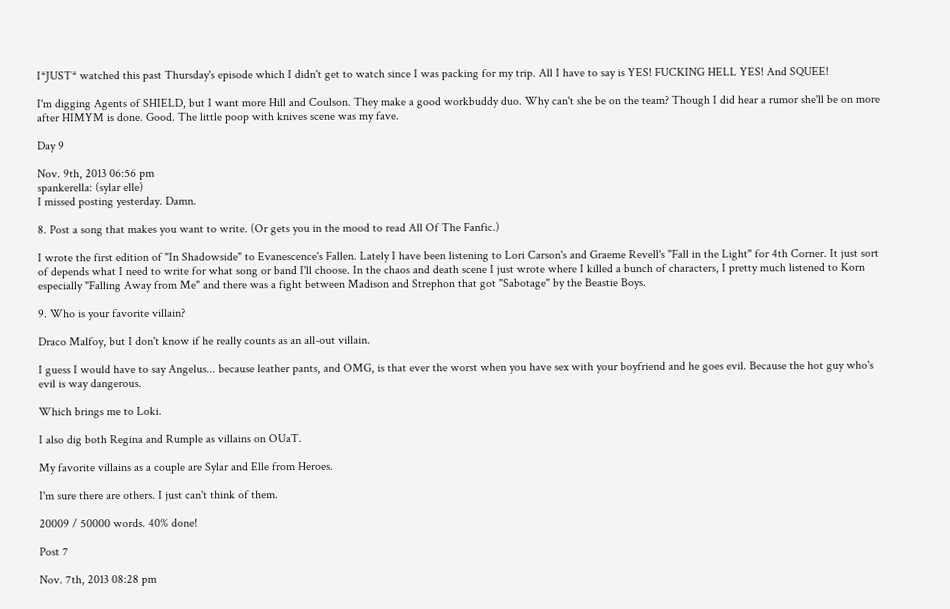I*JUST* watched this past Thursday's episode which I didn't get to watch since I was packing for my trip. All I have to say is YES! FUCKING HELL YES! And SQUEE!

I'm digging Agents of SHIELD, but I want more Hill and Coulson. They make a good workbuddy duo. Why can't she be on the team? Though I did hear a rumor she'll be on more after HIMYM is done. Good. The little poop with knives scene was my fave.

Day 9

Nov. 9th, 2013 06:56 pm
spankerella: (sylar elle)
I missed posting yesterday. Damn.

8. Post a song that makes you want to write. (Or gets you in the mood to read All Of The Fanfic.)

I wrote the first edition of "In Shadowside" to Evanescence's Fallen. Lately I have been listening to Lori Carson's and Graeme Revell's "Fall in the Light" for 4th Corner. It just sort of depends what I need to write for what song or band I'll choose. In the chaos and death scene I just wrote where I killed a bunch of characters, I pretty much listened to Korn especially "Falling Away from Me" and there was a fight between Madison and Strephon that got "Sabotage" by the Beastie Boys.

9. Who is your favorite villain?

Draco Malfoy, but I don't know if he really counts as an all-out villain.

I guess I would have to say Angelus... because leather pants, and OMG, is that ever the worst when you have sex with your boyfriend and he goes evil. Because the hot guy who's evil is way dangerous.

Which brings me to Loki.

I also dig both Regina and Rumple as villains on OUaT.

My favorite villains as a couple are Sylar and Elle from Heroes.

I'm sure there are others. I just can't think of them.

20009 / 50000 words. 40% done!

Post 7

Nov. 7th, 2013 08:28 pm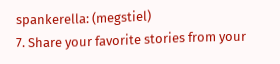spankerella: (megstiel)
7. Share your favorite stories from your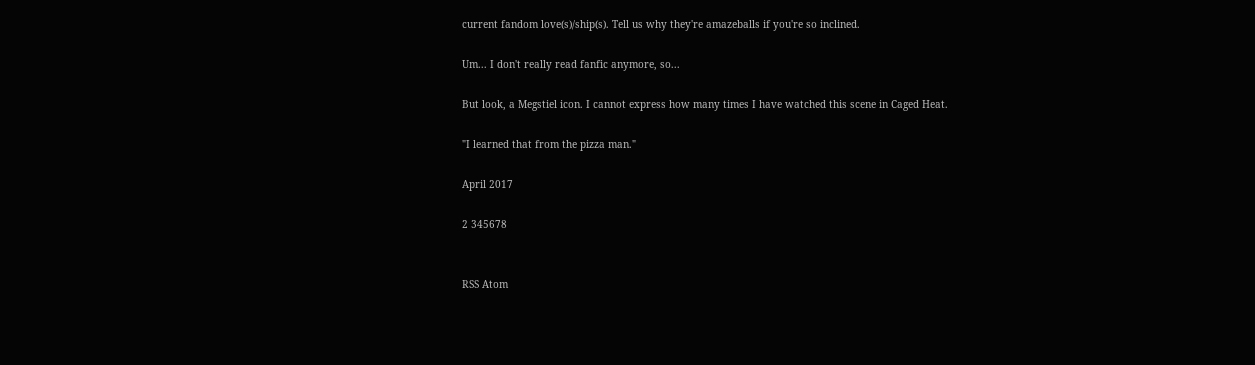current fandom love(s)/ship(s). Tell us why they're amazeballs if you're so inclined.

Um... I don't really read fanfic anymore, so...

But look, a Megstiel icon. I cannot express how many times I have watched this scene in Caged Heat.

"I learned that from the pizza man."

April 2017

2 345678


RSS Atom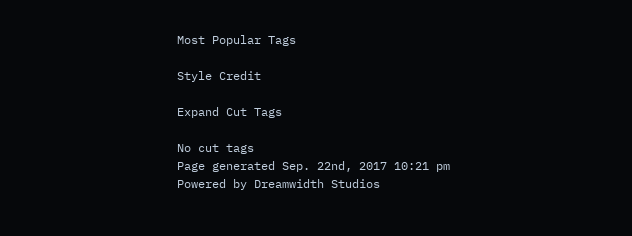Most Popular Tags

Style Credit

Expand Cut Tags

No cut tags
Page generated Sep. 22nd, 2017 10:21 pm
Powered by Dreamwidth Studios